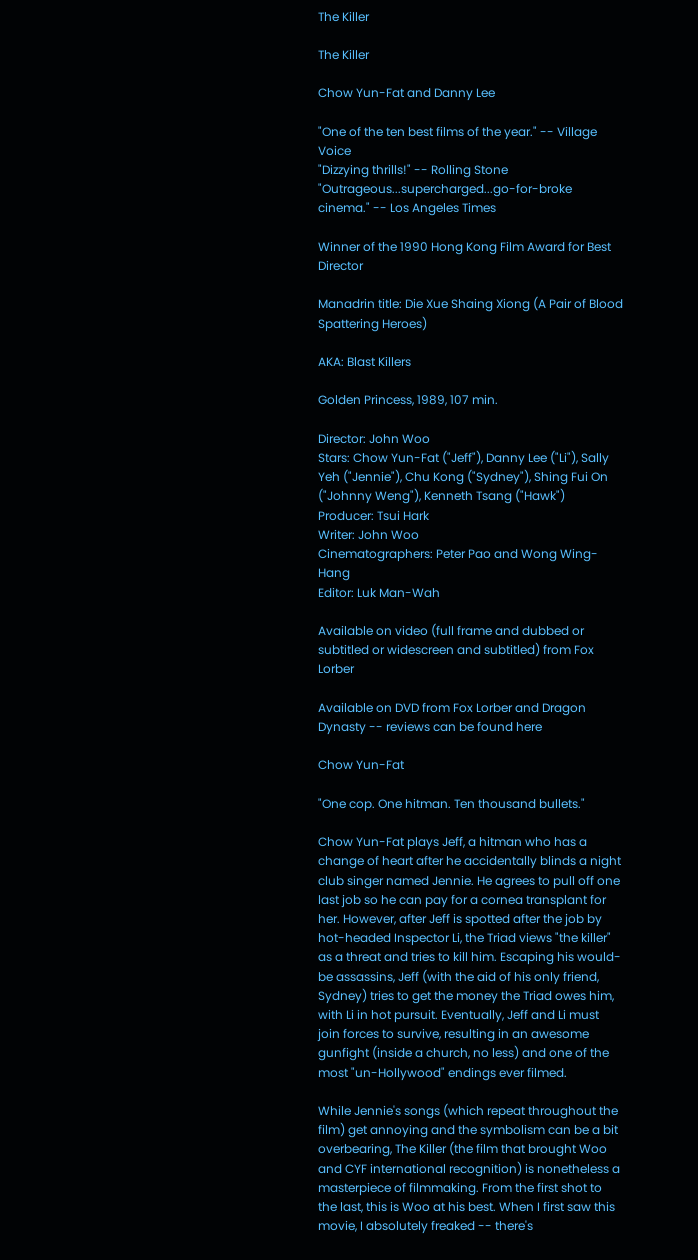The Killer

The Killer

Chow Yun-Fat and Danny Lee

"One of the ten best films of the year." -- Village Voice
"Dizzying thrills!" -- Rolling Stone
"Outrageous...supercharged...go-for-broke cinema." -- Los Angeles Times

Winner of the 1990 Hong Kong Film Award for Best Director

Manadrin title: Die Xue Shaing Xiong (A Pair of Blood Spattering Heroes)

AKA: Blast Killers

Golden Princess, 1989, 107 min.

Director: John Woo
Stars: Chow Yun-Fat ("Jeff"), Danny Lee ("Li"), Sally Yeh ("Jennie"), Chu Kong ("Sydney"), Shing Fui On ("Johnny Weng"), Kenneth Tsang ("Hawk")
Producer: Tsui Hark
Writer: John Woo
Cinematographers: Peter Pao and Wong Wing-Hang
Editor: Luk Man-Wah

Available on video (full frame and dubbed or subtitled or widescreen and subtitled) from Fox Lorber

Available on DVD from Fox Lorber and Dragon Dynasty -- reviews can be found here

Chow Yun-Fat

"One cop. One hitman. Ten thousand bullets."

Chow Yun-Fat plays Jeff, a hitman who has a change of heart after he accidentally blinds a night club singer named Jennie. He agrees to pull off one last job so he can pay for a cornea transplant for her. However, after Jeff is spotted after the job by hot-headed Inspector Li, the Triad views "the killer" as a threat and tries to kill him. Escaping his would-be assassins, Jeff (with the aid of his only friend, Sydney) tries to get the money the Triad owes him, with Li in hot pursuit. Eventually, Jeff and Li must join forces to survive, resulting in an awesome gunfight (inside a church, no less) and one of the most "un-Hollywood" endings ever filmed.

While Jennie's songs (which repeat throughout the film) get annoying and the symbolism can be a bit overbearing, The Killer (the film that brought Woo and CYF international recognition) is nonetheless a masterpiece of filmmaking. From the first shot to the last, this is Woo at his best. When I first saw this movie, I absolutely freaked -- there's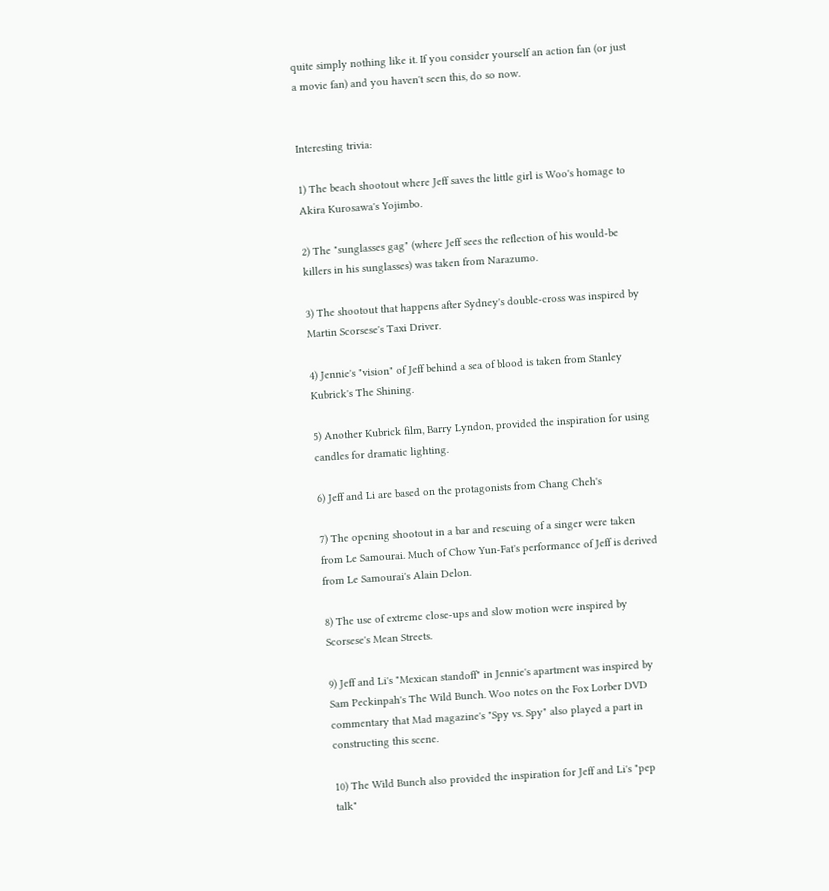quite simply nothing like it. If you consider yourself an action fan (or just a movie fan) and you haven't seen this, do so now.


Interesting trivia:

1) The beach shootout where Jeff saves the little girl is Woo's homage to Akira Kurosawa's Yojimbo.

2) The "sunglasses gag" (where Jeff sees the reflection of his would-be killers in his sunglasses) was taken from Narazumo.

3) The shootout that happens after Sydney's double-cross was inspired by Martin Scorsese's Taxi Driver.

4) Jennie's "vision" of Jeff behind a sea of blood is taken from Stanley Kubrick's The Shining.

5) Another Kubrick film, Barry Lyndon, provided the inspiration for using candles for dramatic lighting.

6) Jeff and Li are based on the protagonists from Chang Cheh's

7) The opening shootout in a bar and rescuing of a singer were taken from Le Samourai. Much of Chow Yun-Fat's performance of Jeff is derived from Le Samourai's Alain Delon.

8) The use of extreme close-ups and slow motion were inspired by Scorsese's Mean Streets.

9) Jeff and Li's "Mexican standoff" in Jennie's apartment was inspired by Sam Peckinpah's The Wild Bunch. Woo notes on the Fox Lorber DVD commentary that Mad magazine's "Spy vs. Spy" also played a part in constructing this scene.

10) The Wild Bunch also provided the inspiration for Jeff and Li's "pep talk"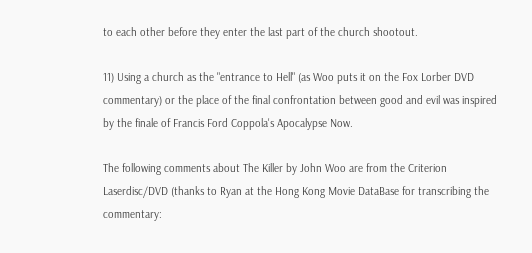to each other before they enter the last part of the church shootout.

11) Using a church as the "entrance to Hell" (as Woo puts it on the Fox Lorber DVD commentary) or the place of the final confrontation between good and evil was inspired by the finale of Francis Ford Coppola's Apocalypse Now.

The following comments about The Killer by John Woo are from the Criterion Laserdisc/DVD (thanks to Ryan at the Hong Kong Movie DataBase for transcribing the commentary: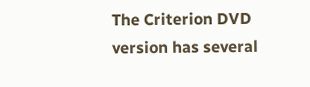The Criterion DVD version has several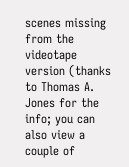scenes missing from the videotape version (thanks to Thomas A. Jones for the info; you can also view a couple of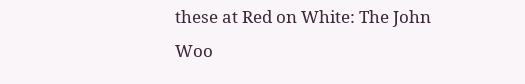these at Red on White: The John Woo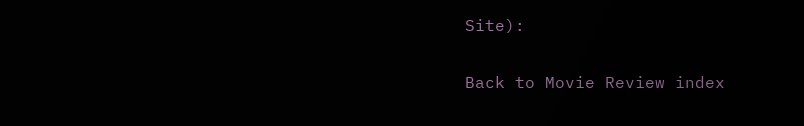Site):

Back to Movie Review index